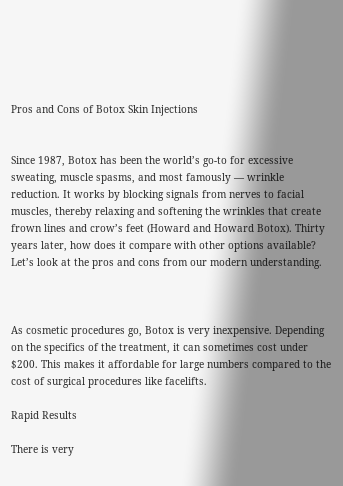Pros and Cons of Botox Skin Injections


Since 1987, Botox has been the world’s go-to for excessive sweating, muscle spasms, and most famously — wrinkle reduction. It works by blocking signals from nerves to facial muscles, thereby relaxing and softening the wrinkles that create frown lines and crow’s feet (Howard and Howard Botox). Thirty years later, how does it compare with other options available? Let’s look at the pros and cons from our modern understanding.



As cosmetic procedures go, Botox is very inexpensive. Depending on the specifics of the treatment, it can sometimes cost under $200. This makes it affordable for large numbers compared to the cost of surgical procedures like facelifts.

Rapid Results

There is very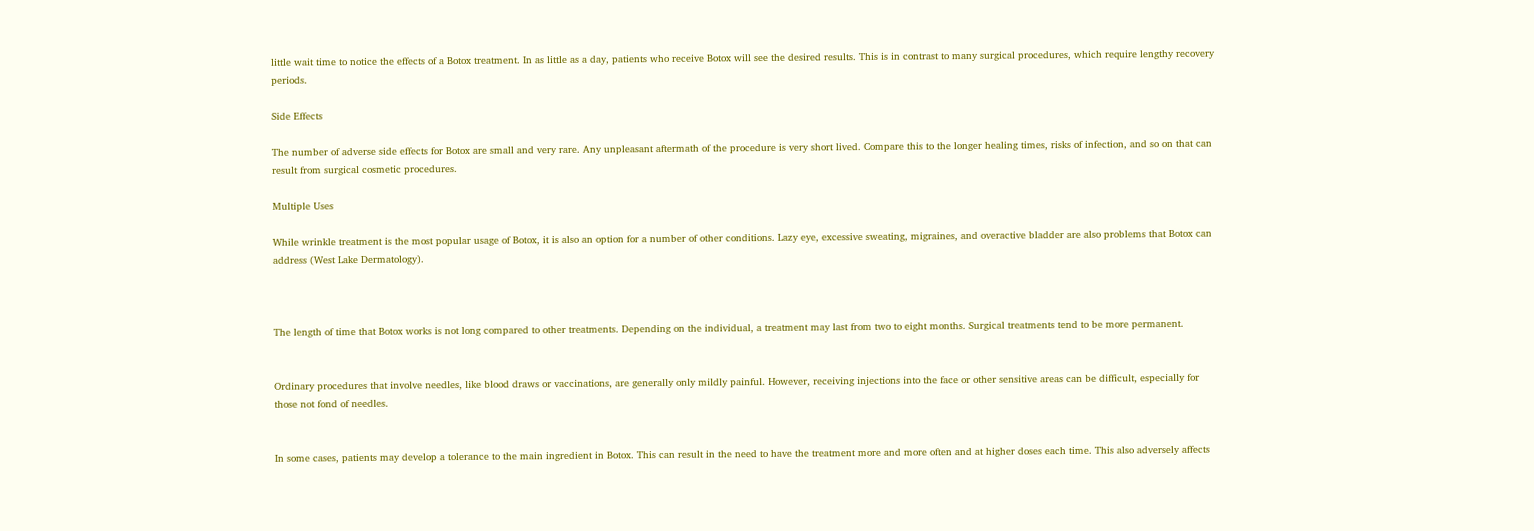little wait time to notice the effects of a Botox treatment. In as little as a day, patients who receive Botox will see the desired results. This is in contrast to many surgical procedures, which require lengthy recovery periods.

Side Effects

The number of adverse side effects for Botox are small and very rare. Any unpleasant aftermath of the procedure is very short lived. Compare this to the longer healing times, risks of infection, and so on that can result from surgical cosmetic procedures.

Multiple Uses

While wrinkle treatment is the most popular usage of Botox, it is also an option for a number of other conditions. Lazy eye, excessive sweating, migraines, and overactive bladder are also problems that Botox can address (West Lake Dermatology).



The length of time that Botox works is not long compared to other treatments. Depending on the individual, a treatment may last from two to eight months. Surgical treatments tend to be more permanent.


Ordinary procedures that involve needles, like blood draws or vaccinations, are generally only mildly painful. However, receiving injections into the face or other sensitive areas can be difficult, especially for those not fond of needles.


In some cases, patients may develop a tolerance to the main ingredient in Botox. This can result in the need to have the treatment more and more often and at higher doses each time. This also adversely affects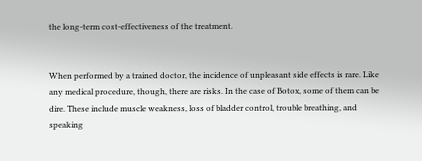the long-term cost-effectiveness of the treatment.


When performed by a trained doctor, the incidence of unpleasant side effects is rare. Like any medical procedure, though, there are risks. In the case of Botox, some of them can be dire. These include muscle weakness, loss of bladder control, trouble breathing, and speaking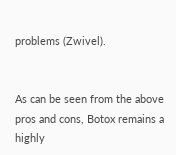problems (Zwivel).


As can be seen from the above pros and cons, Botox remains a highly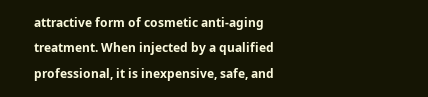attractive form of cosmetic anti-aging treatment. When injected by a qualified professional, it is inexpensive, safe, and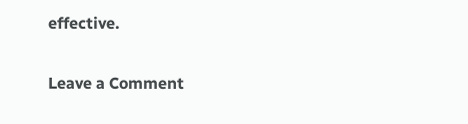effective.

Leave a Comment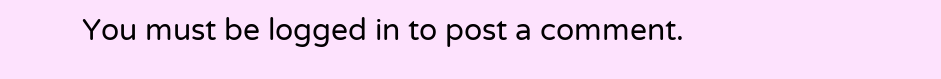You must be logged in to post a comment.